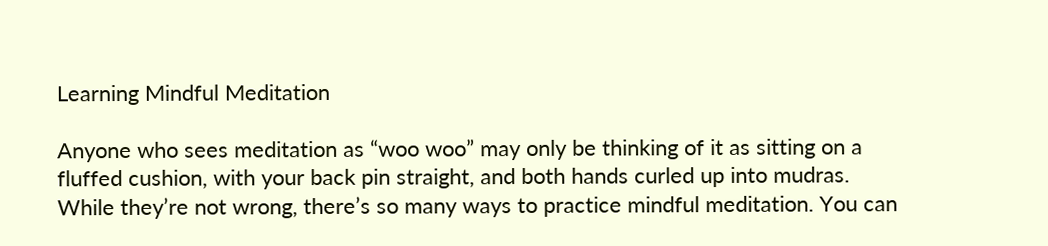Learning Mindful Meditation

Anyone who sees meditation as “woo woo” may only be thinking of it as sitting on a fluffed cushion, with your back pin straight, and both hands curled up into mudras.  While they’re not wrong, there’s so many ways to practice mindful meditation. You can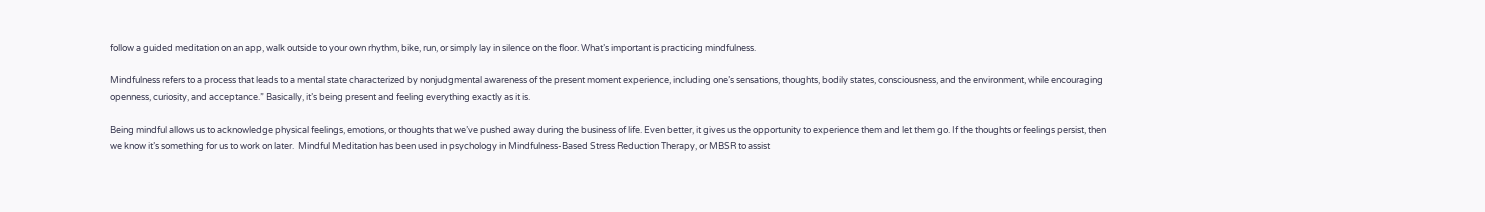follow a guided meditation on an app, walk outside to your own rhythm, bike, run, or simply lay in silence on the floor. What’s important is practicing mindfulness.

Mindfulness refers to a process that leads to a mental state characterized by nonjudgmental awareness of the present moment experience, including one’s sensations, thoughts, bodily states, consciousness, and the environment, while encouraging openness, curiosity, and acceptance.” Basically, it’s being present and feeling everything exactly as it is.

Being mindful allows us to acknowledge physical feelings, emotions, or thoughts that we’ve pushed away during the business of life. Even better, it gives us the opportunity to experience them and let them go. If the thoughts or feelings persist, then we know it’s something for us to work on later.  Mindful Meditation has been used in psychology in Mindfulness-Based Stress Reduction Therapy, or MBSR to assist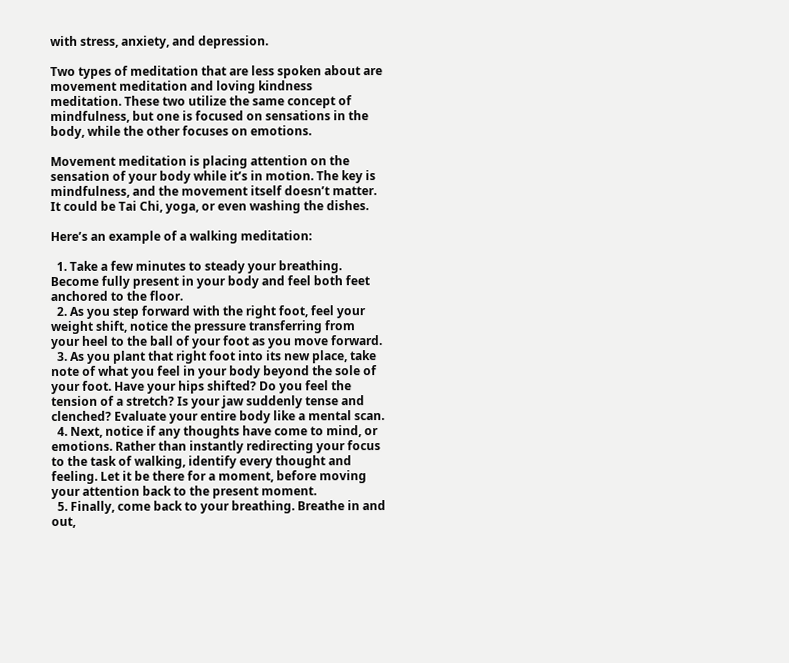with stress, anxiety, and depression.

Two types of meditation that are less spoken about are movement meditation and loving kindness meditation. These two utilize the same concept of mindfulness, but one is focused on sensations in the body, while the other focuses on emotions.

Movement meditation is placing attention on the sensation of your body while it’s in motion. The key is mindfulness, and the movement itself doesn’t matter. It could be Tai Chi, yoga, or even washing the dishes.

Here’s an example of a walking meditation:

  1. Take a few minutes to steady your breathing. Become fully present in your body and feel both feet anchored to the floor.
  2. As you step forward with the right foot, feel your weight shift, notice the pressure transferring from your heel to the ball of your foot as you move forward.
  3. As you plant that right foot into its new place, take note of what you feel in your body beyond the sole of your foot. Have your hips shifted? Do you feel the tension of a stretch? Is your jaw suddenly tense and clenched? Evaluate your entire body like a mental scan.
  4. Next, notice if any thoughts have come to mind, or emotions. Rather than instantly redirecting your focus to the task of walking, identify every thought and feeling. Let it be there for a moment, before moving your attention back to the present moment.
  5. Finally, come back to your breathing. Breathe in and out,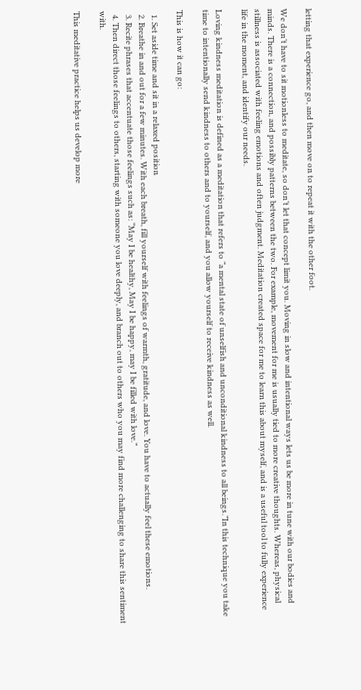letting that experience go, and then move on to repeat it with the other foot.

We don’t have to sit motionless to meditate, so don’t let that concept limit you. Moving in slow and intentional ways lets us be more in tune with our bodies and minds. There is a connection, and possibly patterns between the two. For example, movement for me is usually tied to more creative thoughts. Whereas, physical stillness is associated with feeling emotions and often judgment. Meditation created space for me to learn this about myself, and is a useful tool to fully experience life in the moment, and identify our needs.

Loving kindness meditation is defined as a meditation that refers to “a mental state of unselfish and unconditional kindness to all beings.”In this technique you take time to intentionally send kindness to others and to yourself, and you allow yourself to receive kindness as well.

This is how it can go:

  1. Set aside time and sit in a relaxed position
  2. Breathe in and out for a few minutes. With each breath, fill yourself with feelings of warmth, gratitude, and love. You have to actually feel these emotions.
  3. Recite phrases that accentuate those feelings such as: “May I be healthy, May I be happy, may I be filled with love.”
  4. Then direct those feelings to others, starting with someone you love deeply, and branch out to others who you may find more challenging to share this sentiment with.

This meditative practice helps us develop more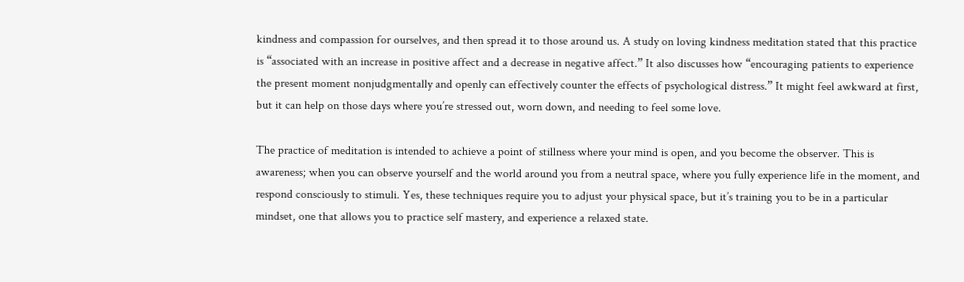kindness and compassion for ourselves, and then spread it to those around us. A study on loving kindness meditation stated that this practice is “associated with an increase in positive affect and a decrease in negative affect.” It also discusses how “encouraging patients to experience the present moment nonjudgmentally and openly can effectively counter the effects of psychological distress.” It might feel awkward at first, but it can help on those days where you’re stressed out, worn down, and needing to feel some love.

The practice of meditation is intended to achieve a point of stillness where your mind is open, and you become the observer. This is awareness; when you can observe yourself and the world around you from a neutral space, where you fully experience life in the moment, and respond consciously to stimuli. Yes, these techniques require you to adjust your physical space, but it’s training you to be in a particular mindset, one that allows you to practice self mastery, and experience a relaxed state.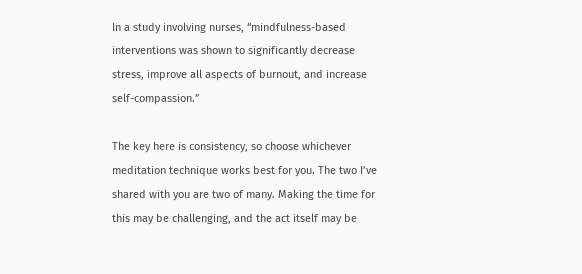In a study involving nurses, “mindfulness-based interventions was shown to significantly decrease stress, improve all aspects of burnout, and increase self-compassion.”

The key here is consistency, so choose whichever meditation technique works best for you. The two I’ve shared with you are two of many. Making the time for this may be challenging, and the act itself may be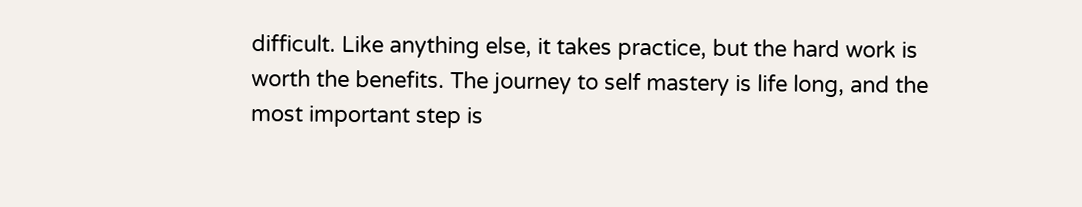difficult. Like anything else, it takes practice, but the hard work is worth the benefits. The journey to self mastery is life long, and the most important step is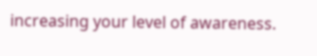increasing your level of awareness.